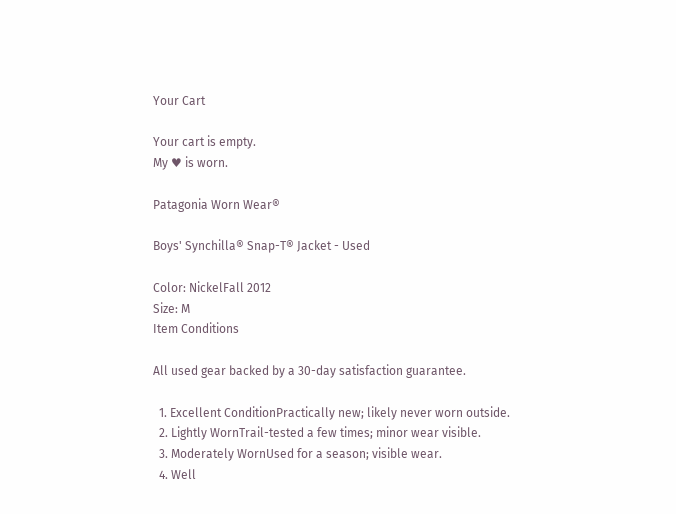Your Cart

Your cart is empty.
My ♥ is worn.

Patagonia Worn Wear®

Boys' Synchilla® Snap-T® Jacket - Used

Color: NickelFall 2012
Size: M
Item Conditions

All used gear backed by a 30-day satisfaction guarantee.

  1. Excellent ConditionPractically new; likely never worn outside.
  2. Lightly WornTrail-tested a few times; minor wear visible.
  3. Moderately WornUsed for a season; visible wear.
  4. Well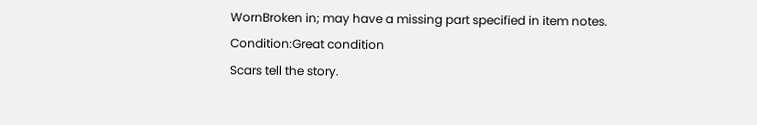WornBroken in; may have a missing part specified in item notes.
Condition:Great condition
Scars tell the story.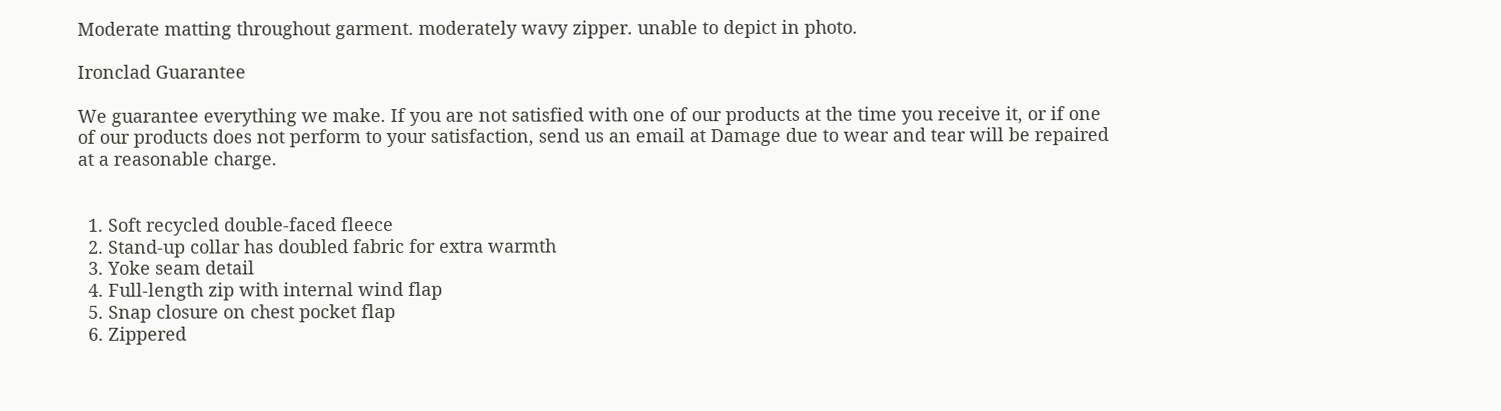Moderate matting throughout garment. moderately wavy zipper. unable to depict in photo.

Ironclad Guarantee

We guarantee everything we make. If you are not satisfied with one of our products at the time you receive it, or if one of our products does not perform to your satisfaction, send us an email at Damage due to wear and tear will be repaired at a reasonable charge.


  1. Soft recycled double-faced fleece
  2. Stand-up collar has doubled fabric for extra warmth
  3. Yoke seam detail
  4. Full-length zip with internal wind flap
  5. Snap closure on chest pocket flap
  6. Zippered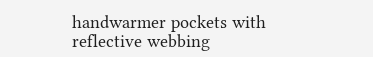handwarmer pockets with reflective webbing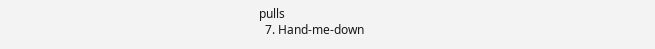pulls
  7. Hand-me-down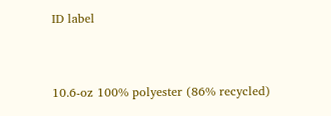ID label


10.6-oz 100% polyester (86% recycled)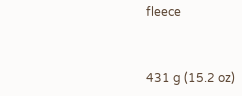fleece


431 g (15.2 oz)